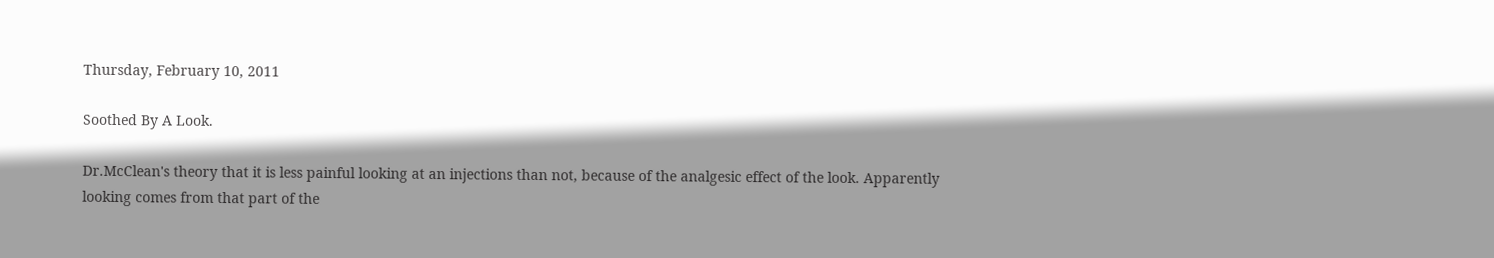Thursday, February 10, 2011

Soothed By A Look.

Dr.McClean's theory that it is less painful looking at an injections than not, because of the analgesic effect of the look. Apparently looking comes from that part of the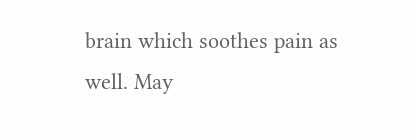brain which soothes pain as well. May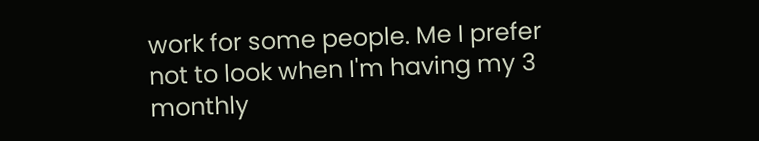work for some people. Me I prefer not to look when I'm having my 3 monthly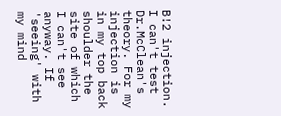B!2 injection. I can't test Dr.McClean's theory. For my injection is in my top back shoulder the site of which I can't see anyway. If 'seeing' with my mind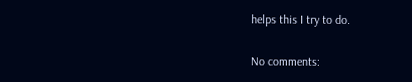helps this I try to do.

No comments: